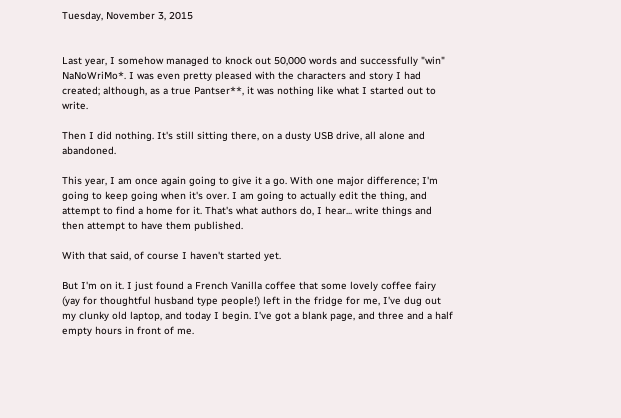Tuesday, November 3, 2015


Last year, I somehow managed to knock out 50,000 words and successfully "win" NaNoWriMo*. I was even pretty pleased with the characters and story I had created; although, as a true Pantser**, it was nothing like what I started out to write.

Then I did nothing. It's still sitting there, on a dusty USB drive, all alone and abandoned.

This year, I am once again going to give it a go. With one major difference; I'm going to keep going when it's over. I am going to actually edit the thing, and attempt to find a home for it. That's what authors do, I hear... write things and then attempt to have them published.

With that said, of course I haven't started yet.

But I'm on it. I just found a French Vanilla coffee that some lovely coffee fairy (yay for thoughtful husband type people!) left in the fridge for me, I've dug out my clunky old laptop, and today I begin. I've got a blank page, and three and a half empty hours in front of me.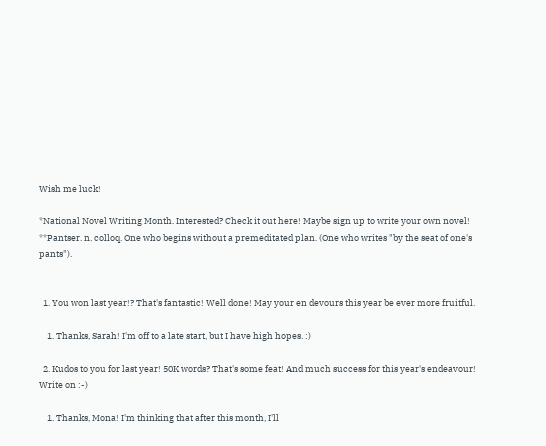Wish me luck!

*National Novel Writing Month. Interested? Check it out here! Maybe sign up to write your own novel!
**Pantser. n. colloq. One who begins without a premeditated plan. (One who writes "by the seat of one's pants").


  1. You won last year!? That's fantastic! Well done! May your en devours this year be ever more fruitful.

    1. Thanks, Sarah! I'm off to a late start, but I have high hopes. :)

  2. Kudos to you for last year! 50K words? That's some feat! And much success for this year's endeavour! Write on :-)

    1. Thanks, Mona! I'm thinking that after this month, I'll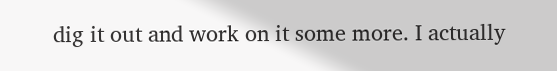dig it out and work on it some more. I actually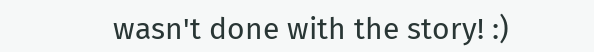wasn't done with the story! :)